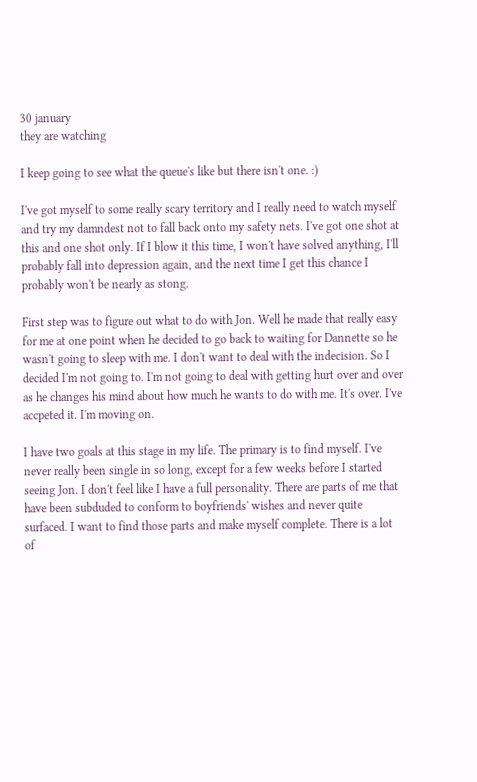30 january
they are watching

I keep going to see what the queue's like but there isn't one. :)

I've got myself to some really scary territory and I really need to watch myself and try my damndest not to fall back onto my safety nets. I've got one shot at this and one shot only. If I blow it this time, I won't have solved anything, I'll probably fall into depression again, and the next time I get this chance I probably won't be nearly as stong.

First step was to figure out what to do with Jon. Well he made that really easy for me at one point when he decided to go back to waiting for Dannette so he wasn't going to sleep with me. I don't want to deal with the indecision. So I decided I'm not going to. I'm not going to deal with getting hurt over and over as he changes his mind about how much he wants to do with me. It's over. I've accpeted it. I'm moving on.

I have two goals at this stage in my life. The primary is to find myself. I've never really been single in so long, except for a few weeks before I started seeing Jon. I don't feel like I have a full personality. There are parts of me that have been subduded to conform to boyfriends' wishes and never quite surfaced. I want to find those parts and make myself complete. There is a lot of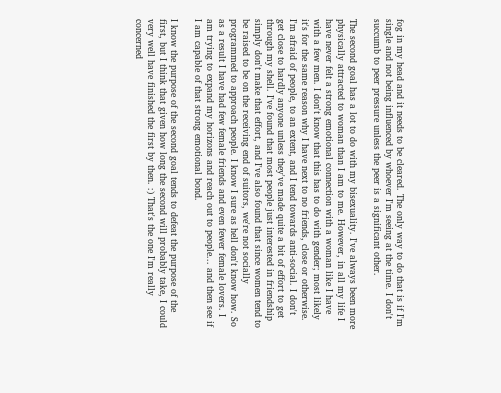fog in my head and it needs to be cleared. The only way to do that is if I'm single and not being influenced by whoever I'm seeing at the time. I don't succumb to peer pressure unless the peer is a significant other.

The second goal has a lot to do with my bisexuality. I've always been more physically attracted to woman than I am to me. However, in all my life I have never felt a strong emotional connection with a woman like I have with a few men. I don't know that this has to do with gender; most likely it's for the same reason why I have next to no friends, close or otherwise. I'm afraid of people, to an extent, and I tend towards anti-social. I don't get close to hardly anyone unless they've made quite a bit of effort to get through my shell. I've found that most people just interested in friendship simply don't make that effort, and I've also found that since women tend to be raised to be on the receiving end of suitors, we're not socially programmed to approach people. I know I sure as hell don't know how. So as a result I have had few female friends and even fewer female lovers. I am trying to expand my horizons and reach out to people... and then see if I am capable of that strong emotional bond.

I know the purpose of the second goal tends to defeat the purpose of the first, but I think that given how long the second will probably take, I could very well have finished the first by then. :) That's the one I'm really concerned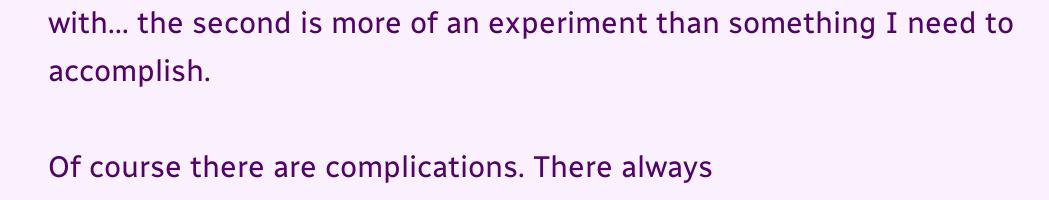with... the second is more of an experiment than something I need to accomplish.

Of course there are complications. There always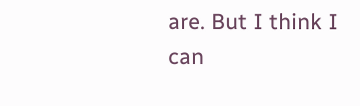are. But I think I can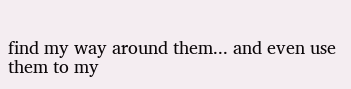find my way around them... and even use them to my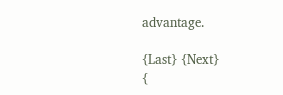advantage.

{Last} {Next}
{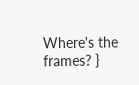Where's the frames? }